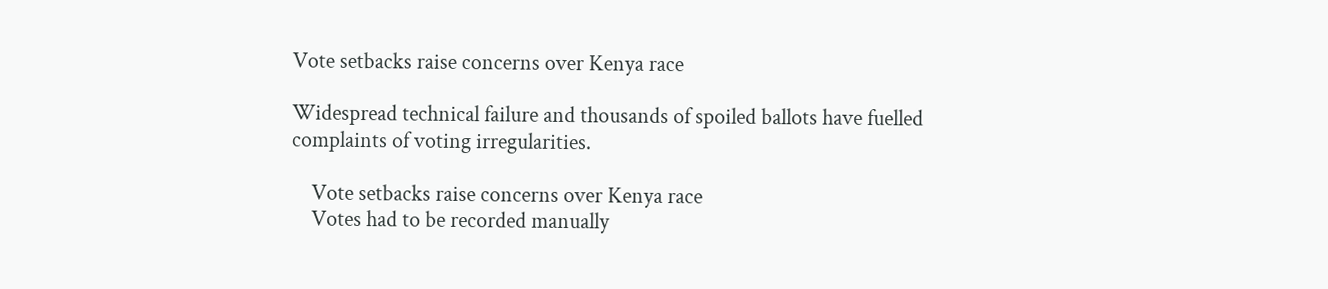Vote setbacks raise concerns over Kenya race

Widespread technical failure and thousands of spoiled ballots have fuelled complaints of voting irregularities.

    Vote setbacks raise concerns over Kenya race
    Votes had to be recorded manually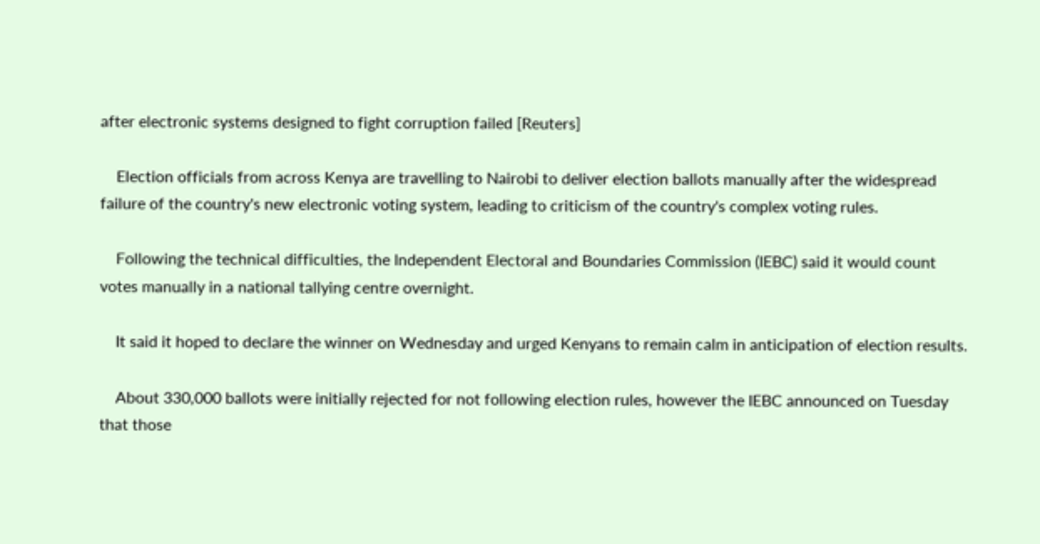after electronic systems designed to fight corruption failed [Reuters]

    Election officials from across Kenya are travelling to Nairobi to deliver election ballots manually after the widespread failure of the country's new electronic voting system, leading to criticism of the country's complex voting rules.

    Following the technical difficulties, the Independent Electoral and Boundaries Commission (IEBC) said it would count votes manually in a national tallying centre overnight.

    It said it hoped to declare the winner on Wednesday and urged Kenyans to remain calm in anticipation of election results.

    About 330,000 ballots were initially rejected for not following election rules, however the IEBC announced on Tuesday that those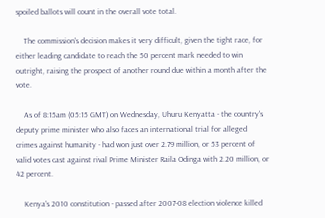spoiled ballots will count in the overall vote total.

    The commission's decision makes it very difficult, given the tight race, for either leading candidate to reach the 50 percent mark needed to win outright, raising the prospect of another round due within a month after the vote.

    As of 8:15am (05:15 GMT) on Wednesday, Uhuru Kenyatta - the country's deputy prime minister who also faces an international trial for alleged crimes against humanity - had won just over 2.79 million, or 53 percent of valid votes cast against rival Prime Minister Raila Odinga with 2.20 million, or 42 percent.

    Kenya's 2010 constitution - passed after 2007-08 election violence killed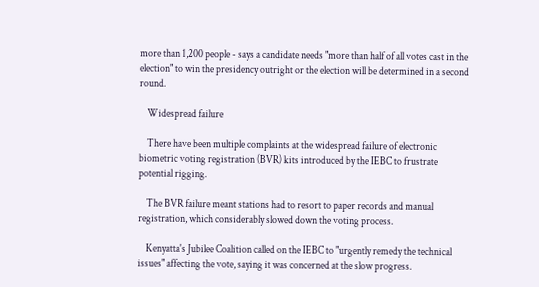more than 1,200 people - says a candidate needs "more than half of all votes cast in the election" to win the presidency outright or the election will be determined in a second round.

    Widespread failure

    There have been multiple complaints at the widespread failure of electronic biometric voting registration (BVR) kits introduced by the IEBC to frustrate potential rigging.

    The BVR failure meant stations had to resort to paper records and manual registration, which considerably slowed down the voting process.

    Kenyatta's Jubilee Coalition called on the IEBC to "urgently remedy the technical issues" affecting the vote, saying it was concerned at the slow progress.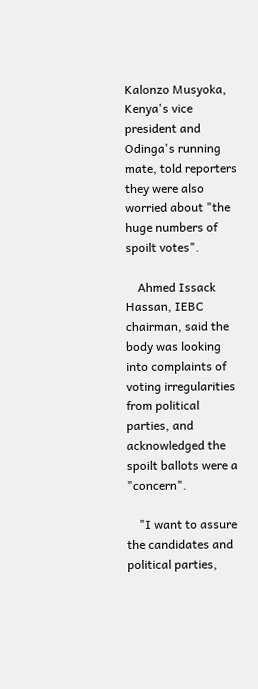Kalonzo Musyoka, Kenya's vice president and Odinga's running mate, told reporters they were also worried about "the huge numbers of spoilt votes".

    Ahmed Issack Hassan, IEBC chairman, said the body was looking into complaints of voting irregularities from political parties, and acknowledged the spoilt ballots were a "concern".

    "I want to assure the candidates and political parties,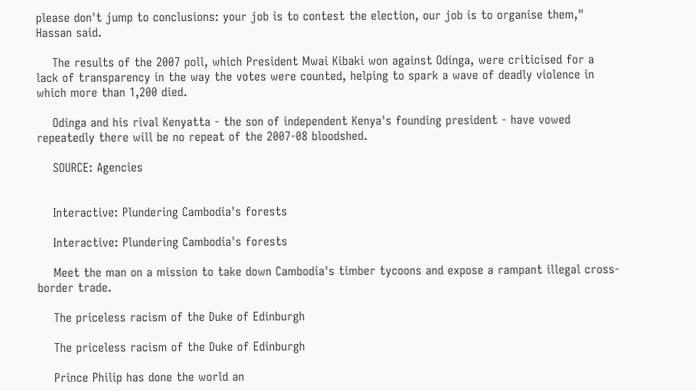please don't jump to conclusions: your job is to contest the election, our job is to organise them," Hassan said.

    The results of the 2007 poll, which President Mwai Kibaki won against Odinga, were criticised for a lack of transparency in the way the votes were counted, helping to spark a wave of deadly violence in which more than 1,200 died.

    Odinga and his rival Kenyatta - the son of independent Kenya's founding president - have vowed repeatedly there will be no repeat of the 2007-08 bloodshed.

    SOURCE: Agencies


    Interactive: Plundering Cambodia's forests

    Interactive: Plundering Cambodia's forests

    Meet the man on a mission to take down Cambodia's timber tycoons and expose a rampant illegal cross-border trade.

    The priceless racism of the Duke of Edinburgh

    The priceless racism of the Duke of Edinburgh

    Prince Philip has done the world an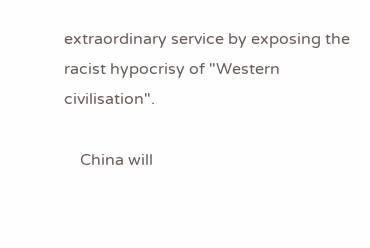extraordinary service by exposing the racist hypocrisy of "Western civilisation".

    China will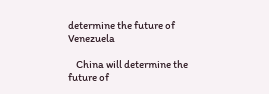determine the future of Venezuela

    China will determine the future of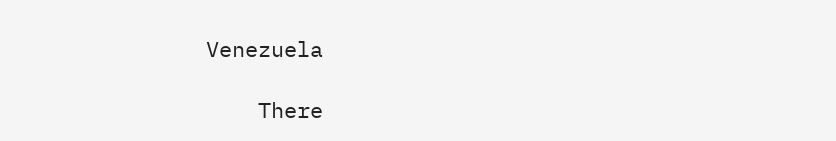Venezuela

    There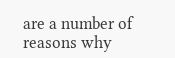are a number of reasons why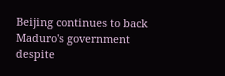Beijing continues to back Maduro's government despite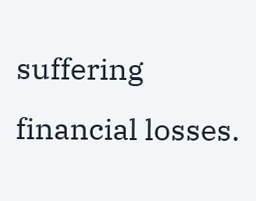suffering financial losses.